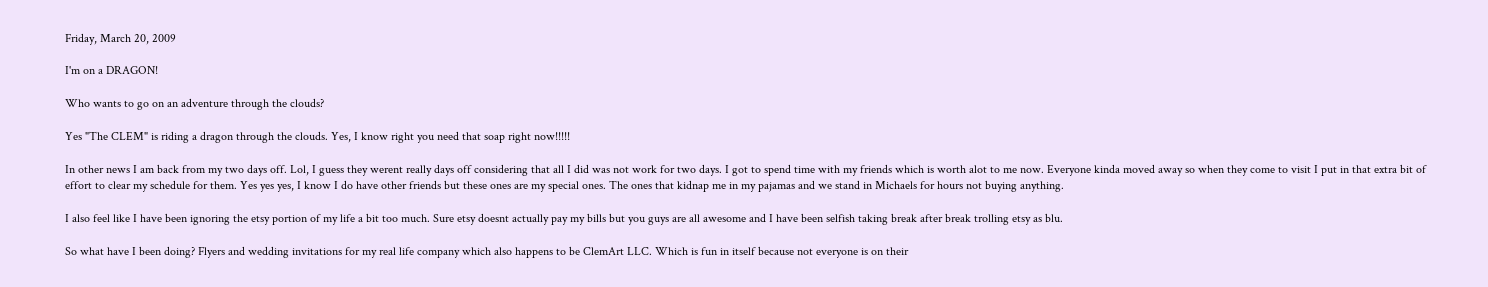Friday, March 20, 2009

I'm on a DRAGON!

Who wants to go on an adventure through the clouds?

Yes "The CLEM" is riding a dragon through the clouds. Yes, I know right you need that soap right now!!!!!

In other news I am back from my two days off. Lol, I guess they werent really days off considering that all I did was not work for two days. I got to spend time with my friends which is worth alot to me now. Everyone kinda moved away so when they come to visit I put in that extra bit of effort to clear my schedule for them. Yes yes yes, I know I do have other friends but these ones are my special ones. The ones that kidnap me in my pajamas and we stand in Michaels for hours not buying anything.

I also feel like I have been ignoring the etsy portion of my life a bit too much. Sure etsy doesnt actually pay my bills but you guys are all awesome and I have been selfish taking break after break trolling etsy as blu.

So what have I been doing? Flyers and wedding invitations for my real life company which also happens to be ClemArt LLC. Which is fun in itself because not everyone is on their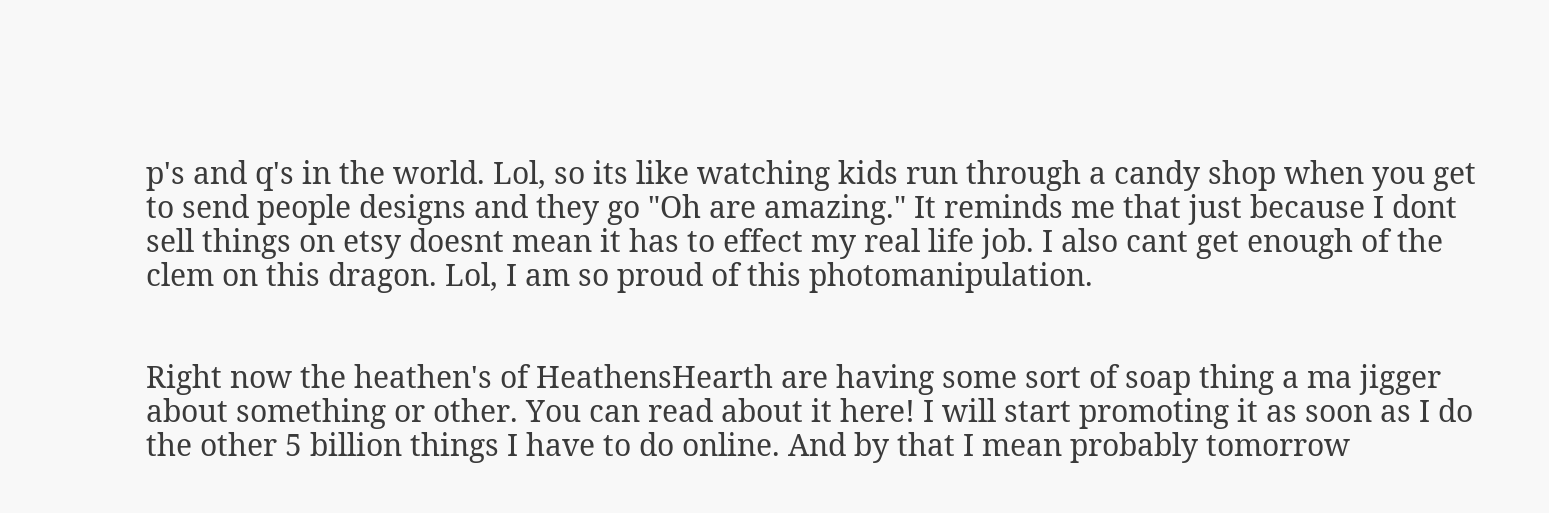p's and q's in the world. Lol, so its like watching kids run through a candy shop when you get to send people designs and they go "Oh are amazing." It reminds me that just because I dont sell things on etsy doesnt mean it has to effect my real life job. I also cant get enough of the clem on this dragon. Lol, I am so proud of this photomanipulation.


Right now the heathen's of HeathensHearth are having some sort of soap thing a ma jigger about something or other. You can read about it here! I will start promoting it as soon as I do the other 5 billion things I have to do online. And by that I mean probably tomorrow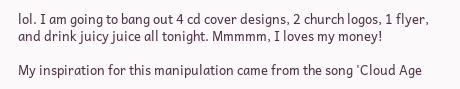lol. I am going to bang out 4 cd cover designs, 2 church logos, 1 flyer, and drink juicy juice all tonight. Mmmmm, I loves my money!

My inspiration for this manipulation came from the song 'Cloud Age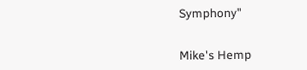Symphony"


Mike's Hemp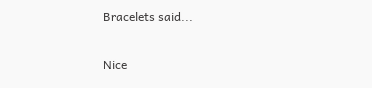Bracelets said...

Nice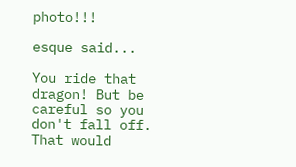photo!!!

esque said...

You ride that dragon! But be careful so you don't fall off. That would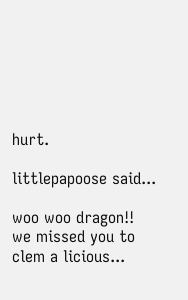hurt.

littlepapoose said...

woo woo dragon!!
we missed you to clem a licious...